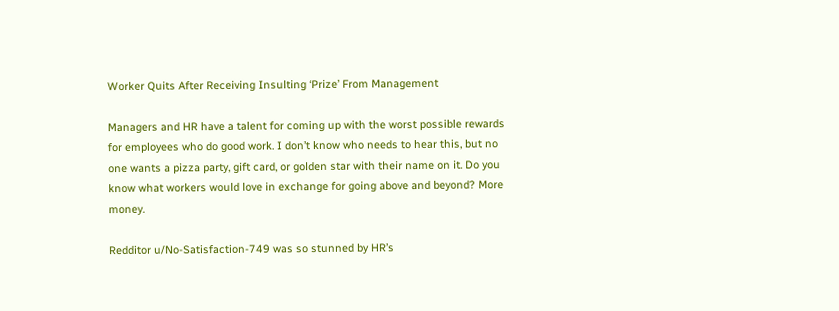Worker Quits After Receiving Insulting ‘Prize’ From Management

Managers and HR have a talent for coming up with the worst possible rewards for employees who do good work. I don’t know who needs to hear this, but no one wants a pizza party, gift card, or golden star with their name on it. Do you know what workers would love in exchange for going above and beyond? More money.

Redditor u/No-Satisfaction-749 was so stunned by HR’s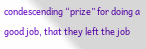condescending “prize” for doing a good job, that they left the job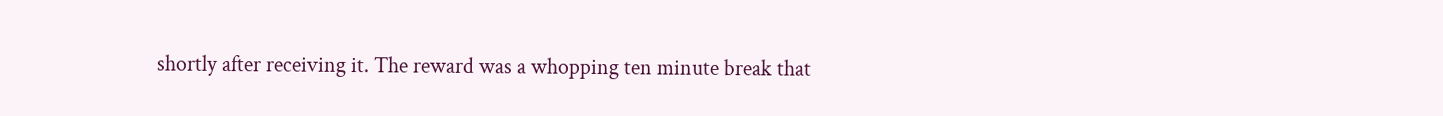shortly after receiving it. The reward was a whopping ten minute break that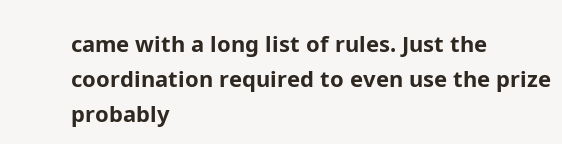came with a long list of rules. Just the coordination required to even use the prize probably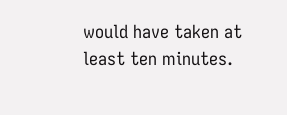would have taken at least ten minutes.